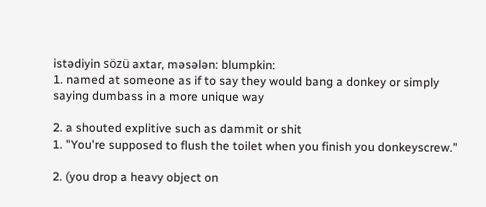istədiyin sözü axtar, məsələn: blumpkin:
1. named at someone as if to say they would bang a donkey or simply saying dumbass in a more unique way

2. a shouted explitive such as dammit or shit
1. "You're supposed to flush the toilet when you finish you donkeyscrew."

2. (you drop a heavy object on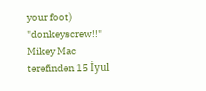your foot) "donkeyscrew!!"
Mikey Mac tərəfindən 15 İyul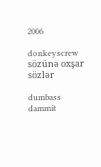2006

donkeyscrew sözünə oxşar sözlər

dumbass dammit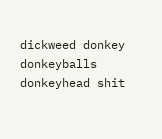dickweed donkey donkeyballs donkeyhead shit